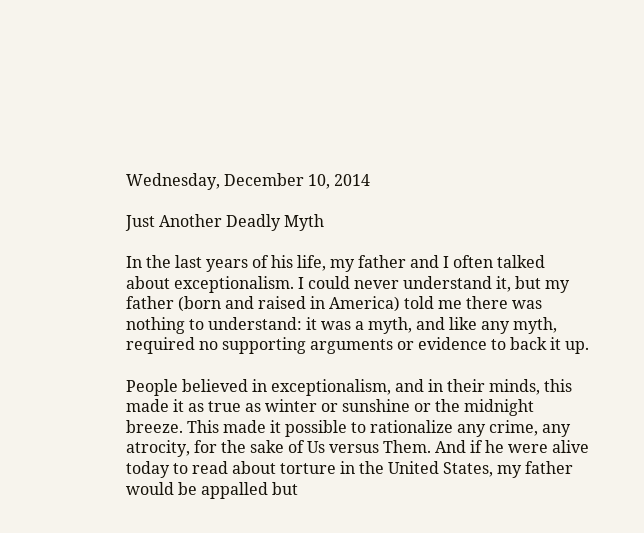Wednesday, December 10, 2014

Just Another Deadly Myth

In the last years of his life, my father and I often talked about exceptionalism. I could never understand it, but my father (born and raised in America) told me there was nothing to understand: it was a myth, and like any myth, required no supporting arguments or evidence to back it up.

People believed in exceptionalism, and in their minds, this made it as true as winter or sunshine or the midnight breeze. This made it possible to rationalize any crime, any atrocity, for the sake of Us versus Them. And if he were alive today to read about torture in the United States, my father would be appalled but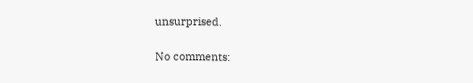unsurprised.

No comments: